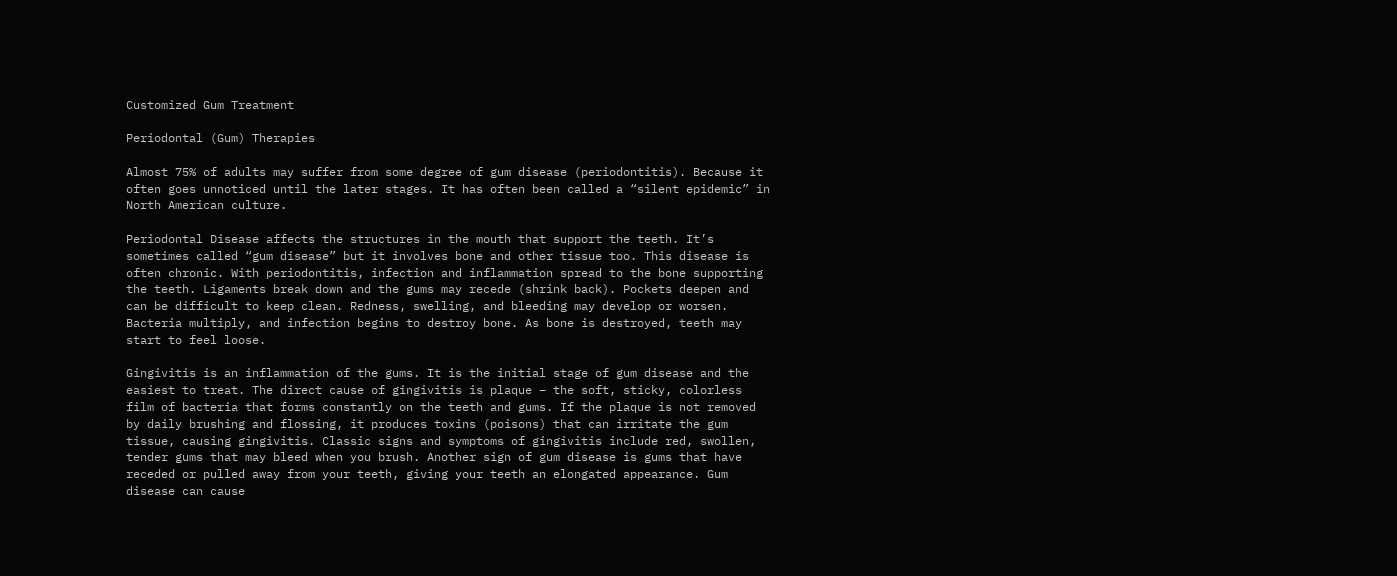Customized Gum Treatment

Periodontal (Gum) Therapies

Almost 75% of adults may suffer from some degree of gum disease (periodontitis). Because it often goes unnoticed until the later stages. It has often been called a “silent epidemic” in North American culture.

Periodontal Disease affects the structures in the mouth that support the teeth. It’s sometimes called “gum disease” but it involves bone and other tissue too. This disease is often chronic. With periodontitis, infection and inflammation spread to the bone supporting the teeth. Ligaments break down and the gums may recede (shrink back). Pockets deepen and can be difficult to keep clean. Redness, swelling, and bleeding may develop or worsen. Bacteria multiply, and infection begins to destroy bone. As bone is destroyed, teeth may start to feel loose.

Gingivitis is an inflammation of the gums. It is the initial stage of gum disease and the easiest to treat. The direct cause of gingivitis is plaque – the soft, sticky, colorless film of bacteria that forms constantly on the teeth and gums. If the plaque is not removed by daily brushing and flossing, it produces toxins (poisons) that can irritate the gum tissue, causing gingivitis. Classic signs and symptoms of gingivitis include red, swollen, tender gums that may bleed when you brush. Another sign of gum disease is gums that have receded or pulled away from your teeth, giving your teeth an elongated appearance. Gum disease can cause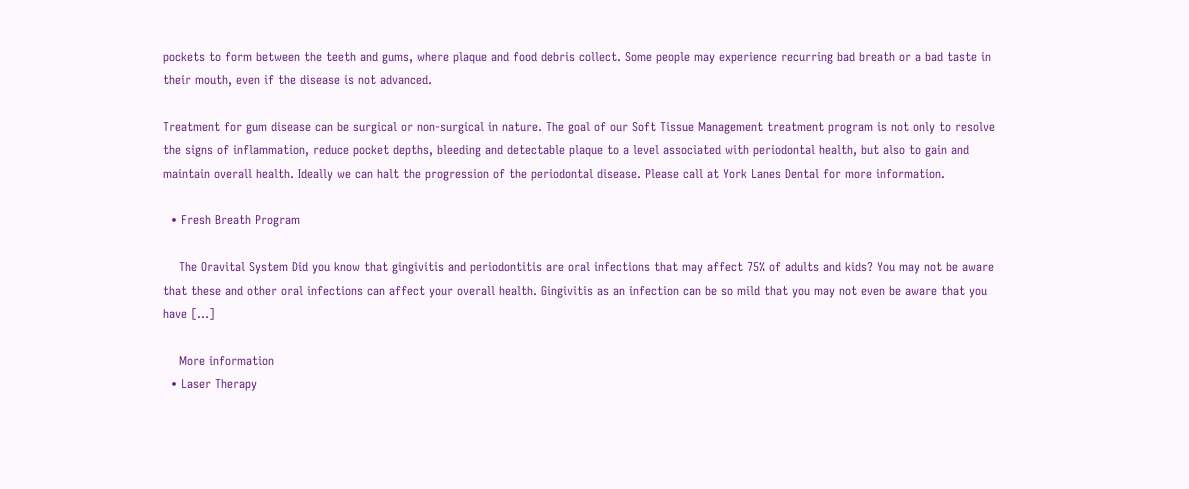pockets to form between the teeth and gums, where plaque and food debris collect. Some people may experience recurring bad breath or a bad taste in their mouth, even if the disease is not advanced.

Treatment for gum disease can be surgical or non-surgical in nature. The goal of our Soft Tissue Management treatment program is not only to resolve the signs of inflammation, reduce pocket depths, bleeding and detectable plaque to a level associated with periodontal health, but also to gain and maintain overall health. Ideally we can halt the progression of the periodontal disease. Please call at York Lanes Dental for more information.

  • Fresh Breath Program

    The Oravital System Did you know that gingivitis and periodontitis are oral infections that may affect 75% of adults and kids? You may not be aware that these and other oral infections can affect your overall health. Gingivitis as an infection can be so mild that you may not even be aware that you have […]

    More information
  • Laser Therapy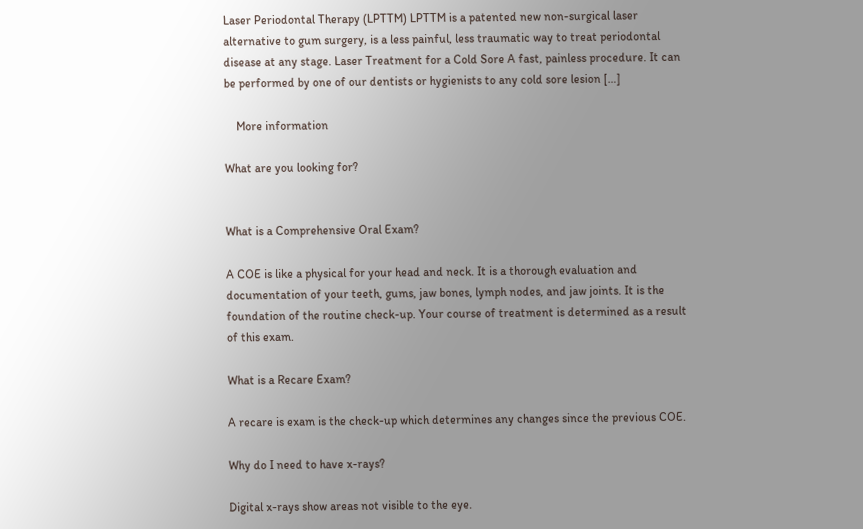Laser Periodontal Therapy (LPTTM) LPTTM is a patented new non-surgical laser alternative to gum surgery, is a less painful, less traumatic way to treat periodontal disease at any stage. Laser Treatment for a Cold Sore A fast, painless procedure. It can be performed by one of our dentists or hygienists to any cold sore lesion […]

    More information

What are you looking for?


What is a Comprehensive Oral Exam?

A COE is like a physical for your head and neck. It is a thorough evaluation and documentation of your teeth, gums, jaw bones, lymph nodes, and jaw joints. It is the foundation of the routine check-up. Your course of treatment is determined as a result of this exam.

What is a Recare Exam?

A recare is exam is the check-up which determines any changes since the previous COE.

Why do I need to have x-rays?

Digital x-rays show areas not visible to the eye.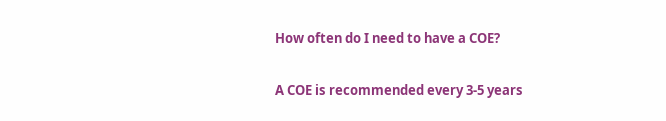How often do I need to have a COE?

A COE is recommended every 3-5 years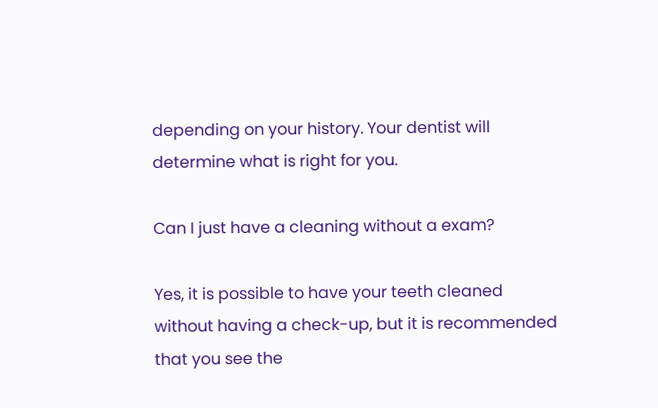depending on your history. Your dentist will determine what is right for you.

Can I just have a cleaning without a exam?

Yes, it is possible to have your teeth cleaned without having a check-up, but it is recommended that you see the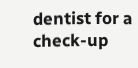dentist for a check-up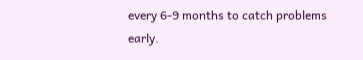every 6-9 months to catch problems early.